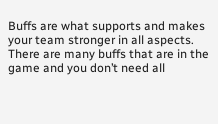Buffs are what supports and makes your team stronger in all aspects. There are many buffs that are in the game and you don’t need all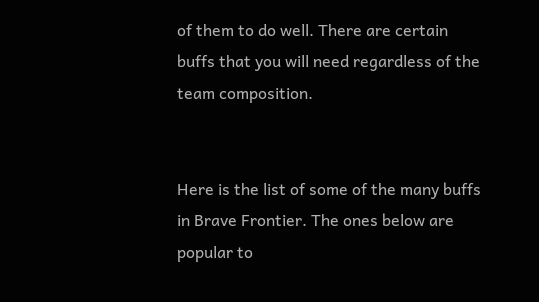of them to do well. There are certain buffs that you will need regardless of the team composition.


Here is the list of some of the many buffs in Brave Frontier. The ones below are popular to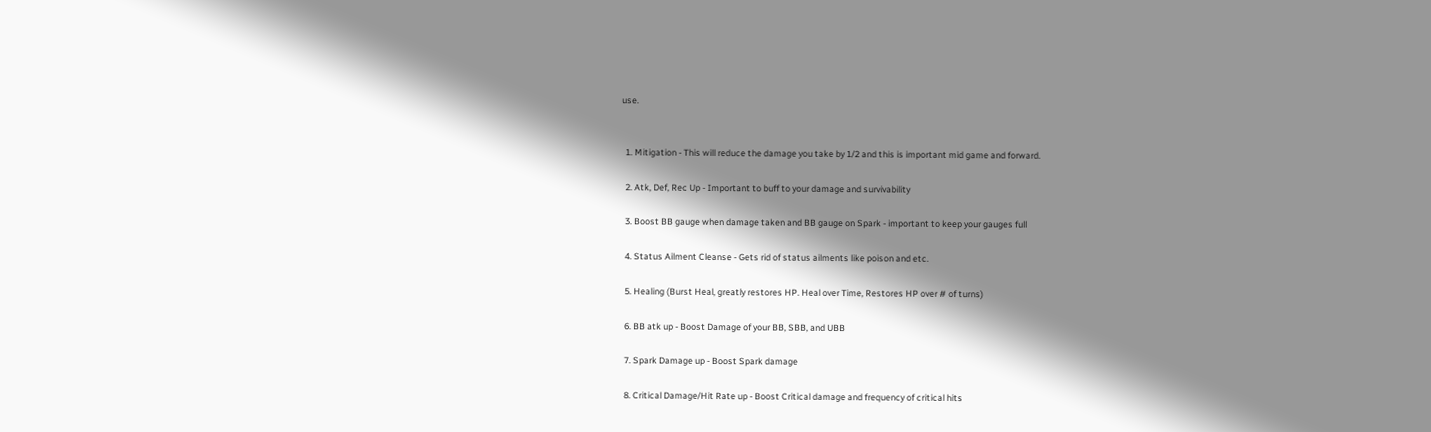use.


  1. Mitigation - This will reduce the damage you take by 1/2 and this is important mid game and forward.

  2. Atk, Def, Rec Up - Important to buff to your damage and survivability

  3. Boost BB gauge when damage taken and BB gauge on Spark - important to keep your gauges full

  4. Status Ailment Cleanse - Gets rid of status ailments like poison and etc.

  5. Healing (Burst Heal, greatly restores HP. Heal over Time, Restores HP over # of turns)

  6. BB atk up - Boost Damage of your BB, SBB, and UBB

  7. Spark Damage up - Boost Spark damage

  8. Critical Damage/Hit Rate up - Boost Critical damage and frequency of critical hits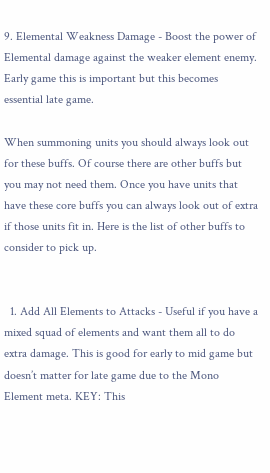9. Elemental Weakness Damage - Boost the power of Elemental damage against the weaker element enemy. Early game this is important but this becomes essential late game.

When summoning units you should always look out for these buffs. Of course there are other buffs but you may not need them. Once you have units that have these core buffs you can always look out of extra if those units fit in. Here is the list of other buffs to consider to pick up.


  1. Add All Elements to Attacks - Useful if you have a mixed squad of elements and want them all to do extra damage. This is good for early to mid game but doesn’t matter for late game due to the Mono Element meta. KEY: This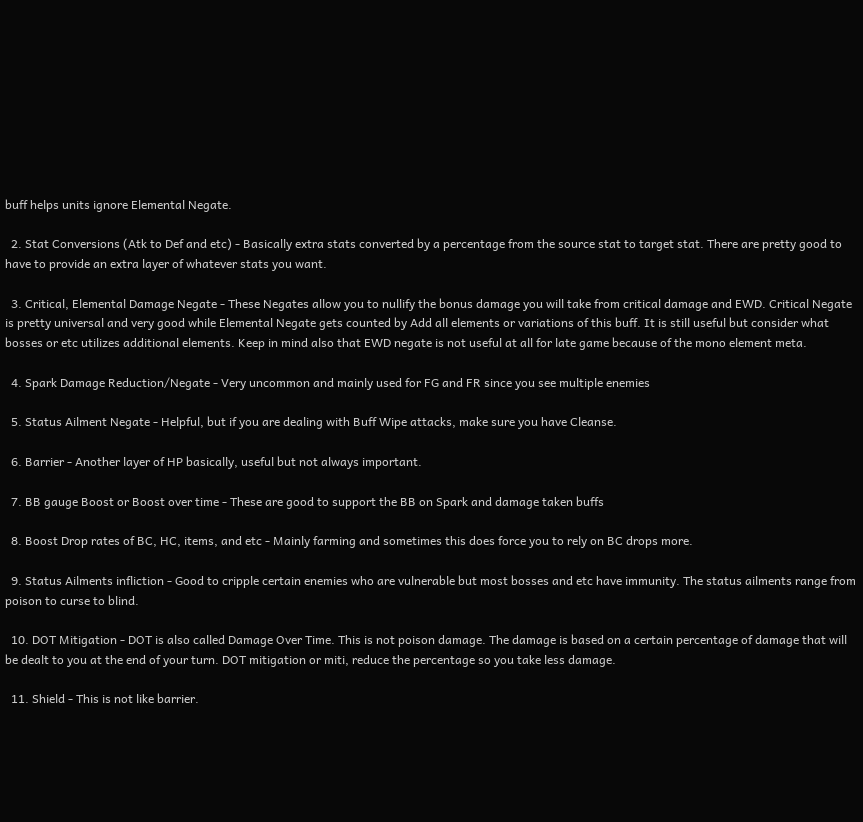buff helps units ignore Elemental Negate.

  2. Stat Conversions (Atk to Def and etc) - Basically extra stats converted by a percentage from the source stat to target stat. There are pretty good to have to provide an extra layer of whatever stats you want.

  3. Critical, Elemental Damage Negate - These Negates allow you to nullify the bonus damage you will take from critical damage and EWD. Critical Negate is pretty universal and very good while Elemental Negate gets counted by Add all elements or variations of this buff. It is still useful but consider what bosses or etc utilizes additional elements. Keep in mind also that EWD negate is not useful at all for late game because of the mono element meta.

  4. Spark Damage Reduction/Negate - Very uncommon and mainly used for FG and FR since you see multiple enemies

  5. Status Ailment Negate - Helpful, but if you are dealing with Buff Wipe attacks, make sure you have Cleanse.

  6. Barrier - Another layer of HP basically, useful but not always important.

  7. BB gauge Boost or Boost over time - These are good to support the BB on Spark and damage taken buffs

  8. Boost Drop rates of BC, HC, items, and etc - Mainly farming and sometimes this does force you to rely on BC drops more.

  9. Status Ailments infliction - Good to cripple certain enemies who are vulnerable but most bosses and etc have immunity. The status ailments range from poison to curse to blind.

  10. DOT Mitigation - DOT is also called Damage Over Time. This is not poison damage. The damage is based on a certain percentage of damage that will be dealt to you at the end of your turn. DOT mitigation or miti, reduce the percentage so you take less damage.

  11. Shield - This is not like barrier.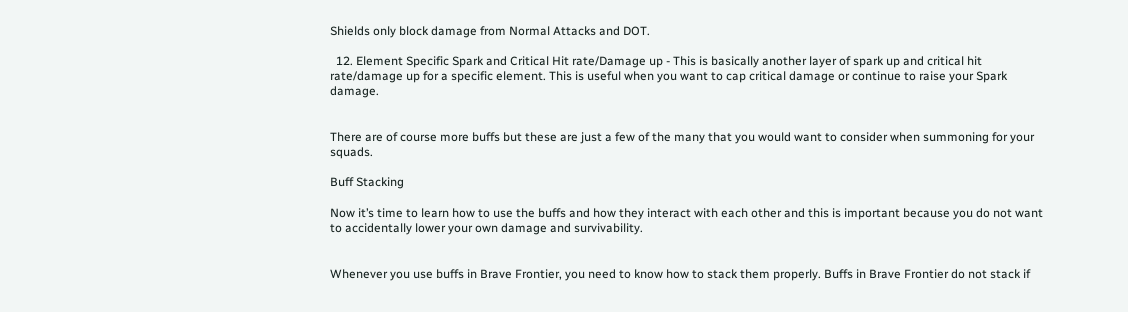Shields only block damage from Normal Attacks and DOT.

  12. Element Specific Spark and Critical Hit rate/Damage up - This is basically another layer of spark up and critical hit rate/damage up for a specific element. This is useful when you want to cap critical damage or continue to raise your Spark damage.


There are of course more buffs but these are just a few of the many that you would want to consider when summoning for your squads.

Buff Stacking

Now it’s time to learn how to use the buffs and how they interact with each other and this is important because you do not want to accidentally lower your own damage and survivability.


Whenever you use buffs in Brave Frontier, you need to know how to stack them properly. Buffs in Brave Frontier do not stack if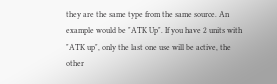they are the same type from the same source. An example would be "ATK Up". If you have 2 units with "ATK up", only the last one use will be active, the other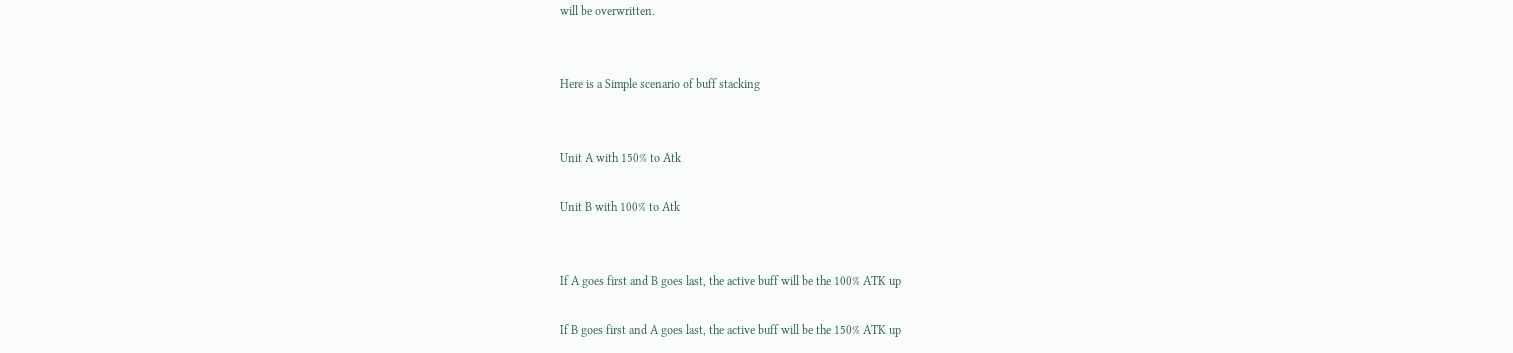will be overwritten.


Here is a Simple scenario of buff stacking


Unit A with 150% to Atk

Unit B with 100% to Atk


If A goes first and B goes last, the active buff will be the 100% ATK up

If B goes first and A goes last, the active buff will be the 150% ATK up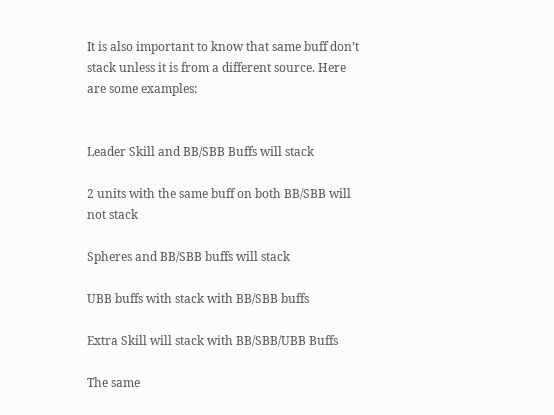It is also important to know that same buff don’t stack unless it is from a different source. Here are some examples:


Leader Skill and BB/SBB Buffs will stack

2 units with the same buff on both BB/SBB will not stack

Spheres and BB/SBB buffs will stack

UBB buffs with stack with BB/SBB buffs

Extra Skill will stack with BB/SBB/UBB Buffs

The same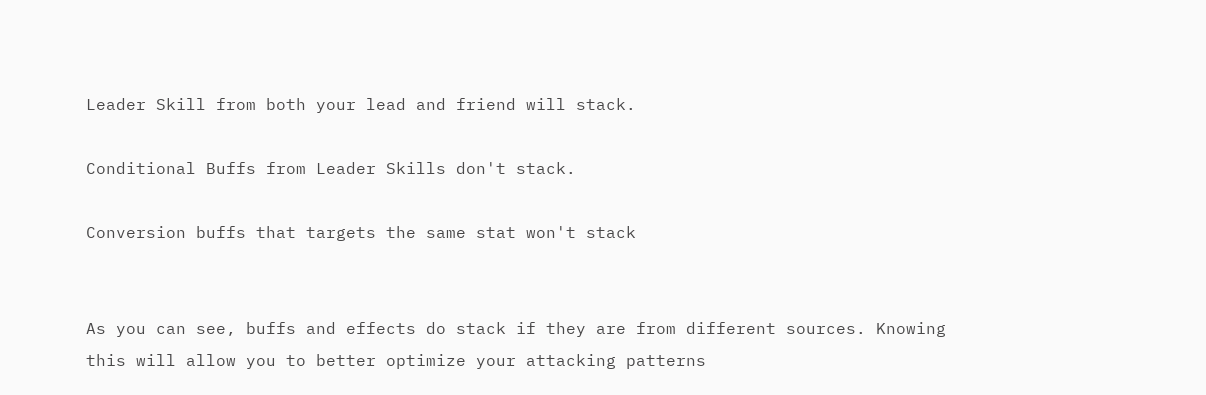Leader Skill from both your lead and friend will stack.

Conditional Buffs from Leader Skills don't stack.

Conversion buffs that targets the same stat won't stack


As you can see, buffs and effects do stack if they are from different sources. Knowing this will allow you to better optimize your attacking patterns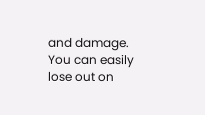and damage. You can easily lose out on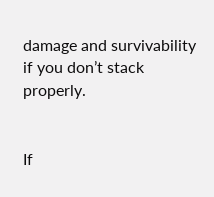damage and survivability if you don’t stack properly.


If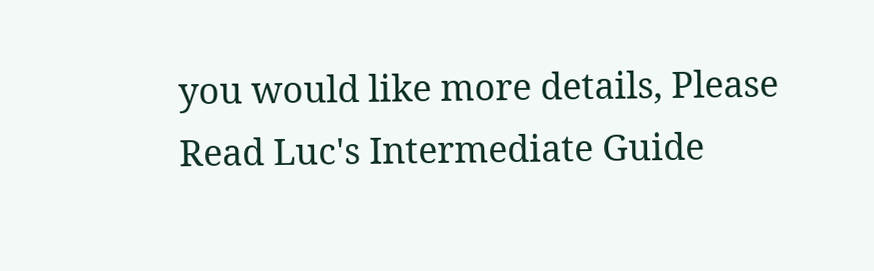you would like more details, Please Read Luc's Intermediate Guide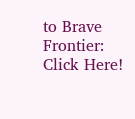to Brave Frontier: Click Here!